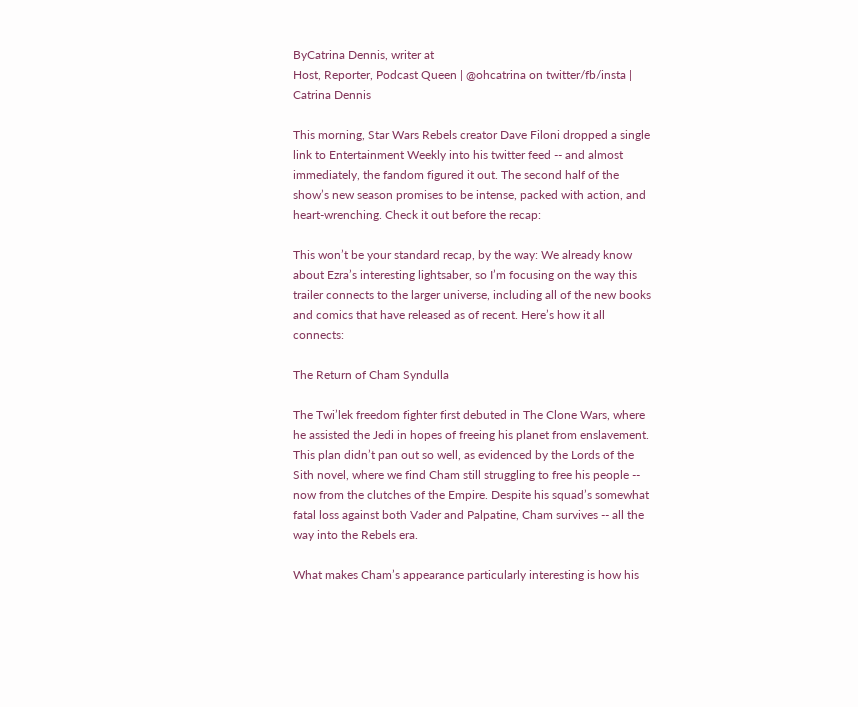ByCatrina Dennis, writer at
Host, Reporter, Podcast Queen | @ohcatrina on twitter/fb/insta |
Catrina Dennis

This morning, Star Wars Rebels creator Dave Filoni dropped a single link to Entertainment Weekly into his twitter feed -- and almost immediately, the fandom figured it out. The second half of the show’s new season promises to be intense, packed with action, and heart-wrenching. Check it out before the recap:

This won’t be your standard recap, by the way: We already know about Ezra’s interesting lightsaber, so I’m focusing on the way this trailer connects to the larger universe, including all of the new books and comics that have released as of recent. Here’s how it all connects:

The Return of Cham Syndulla

The Twi’lek freedom fighter first debuted in The Clone Wars, where he assisted the Jedi in hopes of freeing his planet from enslavement. This plan didn’t pan out so well, as evidenced by the Lords of the Sith novel, where we find Cham still struggling to free his people -- now from the clutches of the Empire. Despite his squad’s somewhat fatal loss against both Vader and Palpatine, Cham survives -- all the way into the Rebels era.

What makes Cham’s appearance particularly interesting is how his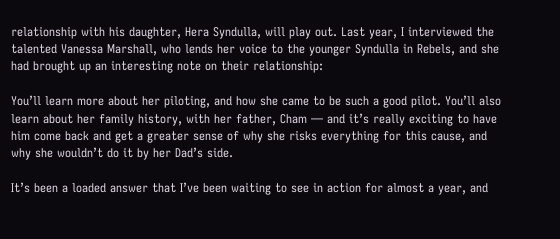relationship with his daughter, Hera Syndulla, will play out. Last year, I interviewed the talented Vanessa Marshall, who lends her voice to the younger Syndulla in Rebels, and she had brought up an interesting note on their relationship:

You’ll learn more about her piloting, and how she came to be such a good pilot. You’ll also learn about her family history, with her father, Cham — and it’s really exciting to have him come back and get a greater sense of why she risks everything for this cause, and why she wouldn’t do it by her Dad’s side.

It’s been a loaded answer that I’ve been waiting to see in action for almost a year, and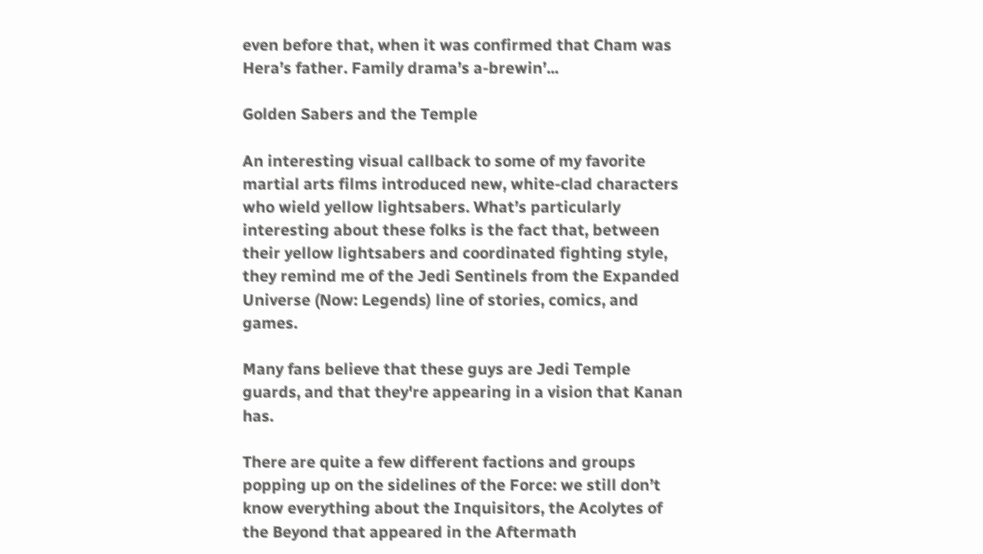even before that, when it was confirmed that Cham was Hera’s father. Family drama’s a-brewin’...

Golden Sabers and the Temple

An interesting visual callback to some of my favorite martial arts films introduced new, white-clad characters who wield yellow lightsabers. What’s particularly interesting about these folks is the fact that, between their yellow lightsabers and coordinated fighting style, they remind me of the Jedi Sentinels from the Expanded Universe (Now: Legends) line of stories, comics, and games.

Many fans believe that these guys are Jedi Temple guards, and that they're appearing in a vision that Kanan has.

There are quite a few different factions and groups popping up on the sidelines of the Force: we still don’t know everything about the Inquisitors, the Acolytes of the Beyond that appeared in the Aftermath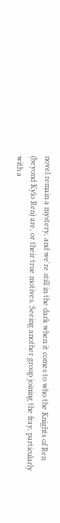novel remain a mystery, and we're still in the dark when it comes to who the Knights of Ren (beyond Kylo Ren) are, or their true motives. Seeing another group joining the fray, particularly with a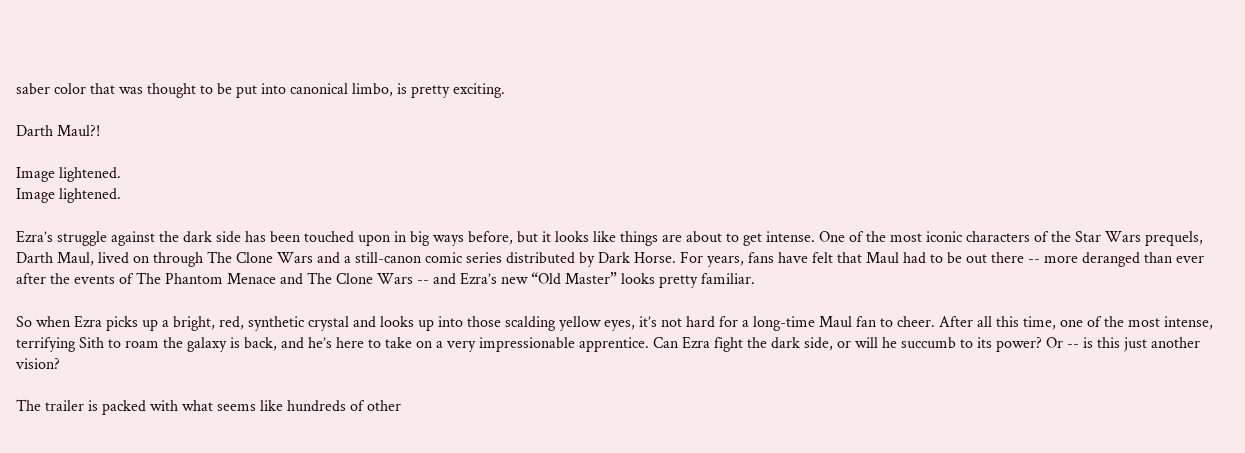saber color that was thought to be put into canonical limbo, is pretty exciting.

Darth Maul?!

Image lightened.
Image lightened.

Ezra’s struggle against the dark side has been touched upon in big ways before, but it looks like things are about to get intense. One of the most iconic characters of the Star Wars prequels, Darth Maul, lived on through The Clone Wars and a still-canon comic series distributed by Dark Horse. For years, fans have felt that Maul had to be out there -- more deranged than ever after the events of The Phantom Menace and The Clone Wars -- and Ezra’s new “Old Master” looks pretty familiar.

So when Ezra picks up a bright, red, synthetic crystal and looks up into those scalding yellow eyes, it’s not hard for a long-time Maul fan to cheer. After all this time, one of the most intense, terrifying Sith to roam the galaxy is back, and he’s here to take on a very impressionable apprentice. Can Ezra fight the dark side, or will he succumb to its power? Or -- is this just another vision?

The trailer is packed with what seems like hundreds of other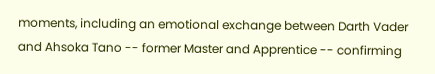moments, including an emotional exchange between Darth Vader and Ahsoka Tano -- former Master and Apprentice -- confirming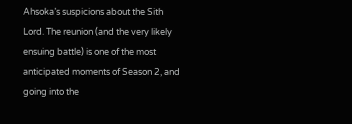Ahsoka’s suspicions about the Sith Lord. The reunion (and the very likely ensuing battle) is one of the most anticipated moments of Season 2, and going into the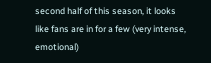second half of this season, it looks like fans are in for a few (very intense, emotional)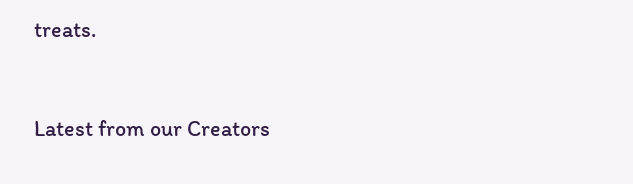treats.


Latest from our Creators